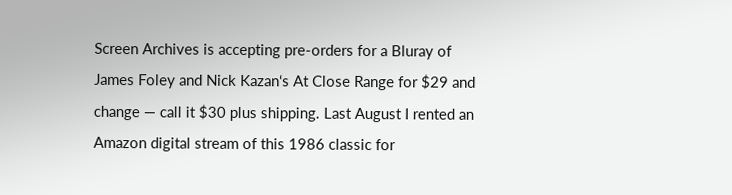Screen Archives is accepting pre-orders for a Bluray of James Foley and Nick Kazan‘s At Close Range for $29 and change — call it $30 plus shipping. Last August I rented an Amazon digital stream of this 1986 classic for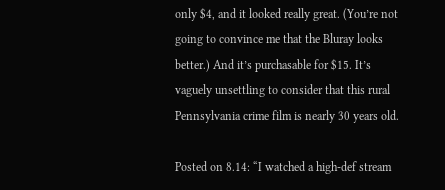only $4, and it looked really great. (You’re not going to convince me that the Bluray looks better.) And it’s purchasable for $15. It’s vaguely unsettling to consider that this rural Pennsylvania crime film is nearly 30 years old.

Posted on 8.14: “I watched a high-def stream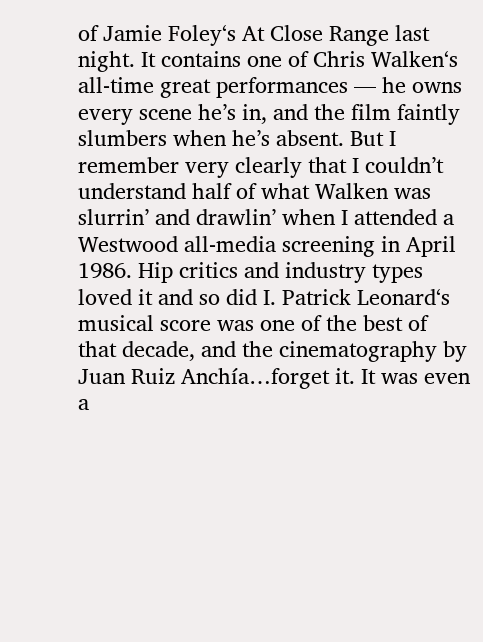of Jamie Foley‘s At Close Range last night. It contains one of Chris Walken‘s all-time great performances — he owns every scene he’s in, and the film faintly slumbers when he’s absent. But I remember very clearly that I couldn’t understand half of what Walken was slurrin’ and drawlin’ when I attended a Westwood all-media screening in April 1986. Hip critics and industry types loved it and so did I. Patrick Leonard‘s musical score was one of the best of that decade, and the cinematography by Juan Ruiz Anchía…forget it. It was even a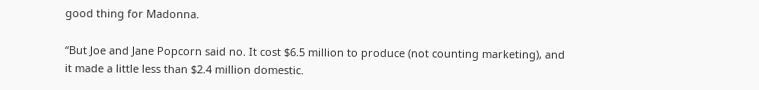good thing for Madonna.

“But Joe and Jane Popcorn said no. It cost $6.5 million to produce (not counting marketing), and it made a little less than $2.4 million domestic.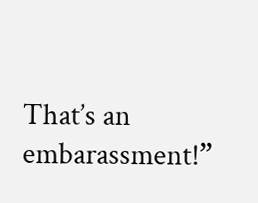That’s an embarassment!”